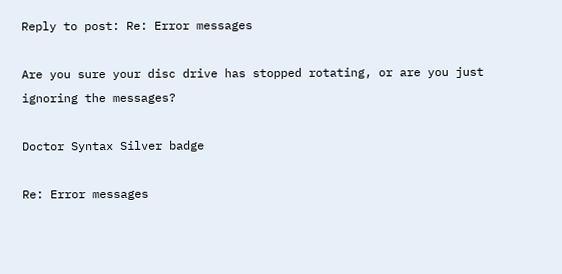Reply to post: Re: Error messages

Are you sure your disc drive has stopped rotating, or are you just ignoring the messages?

Doctor Syntax Silver badge

Re: Error messages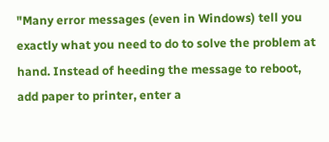"Many error messages (even in Windows) tell you exactly what you need to do to solve the problem at hand. Instead of heeding the message to reboot, add paper to printer, enter a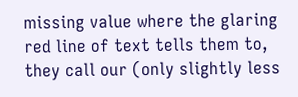missing value where the glaring red line of text tells them to, they call our (only slightly less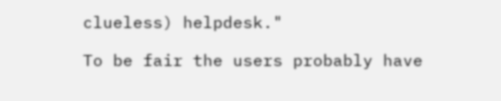clueless) helpdesk."

To be fair the users probably have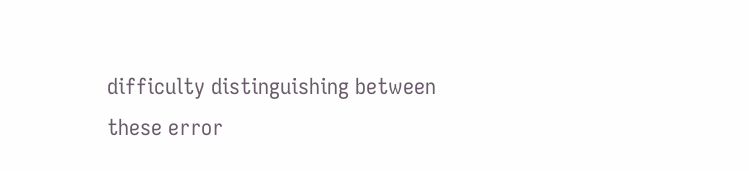difficulty distinguishing between these error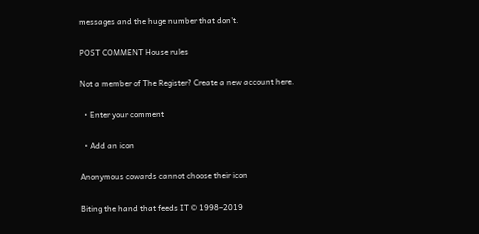messages and the huge number that don't.

POST COMMENT House rules

Not a member of The Register? Create a new account here.

  • Enter your comment

  • Add an icon

Anonymous cowards cannot choose their icon

Biting the hand that feeds IT © 1998–2019